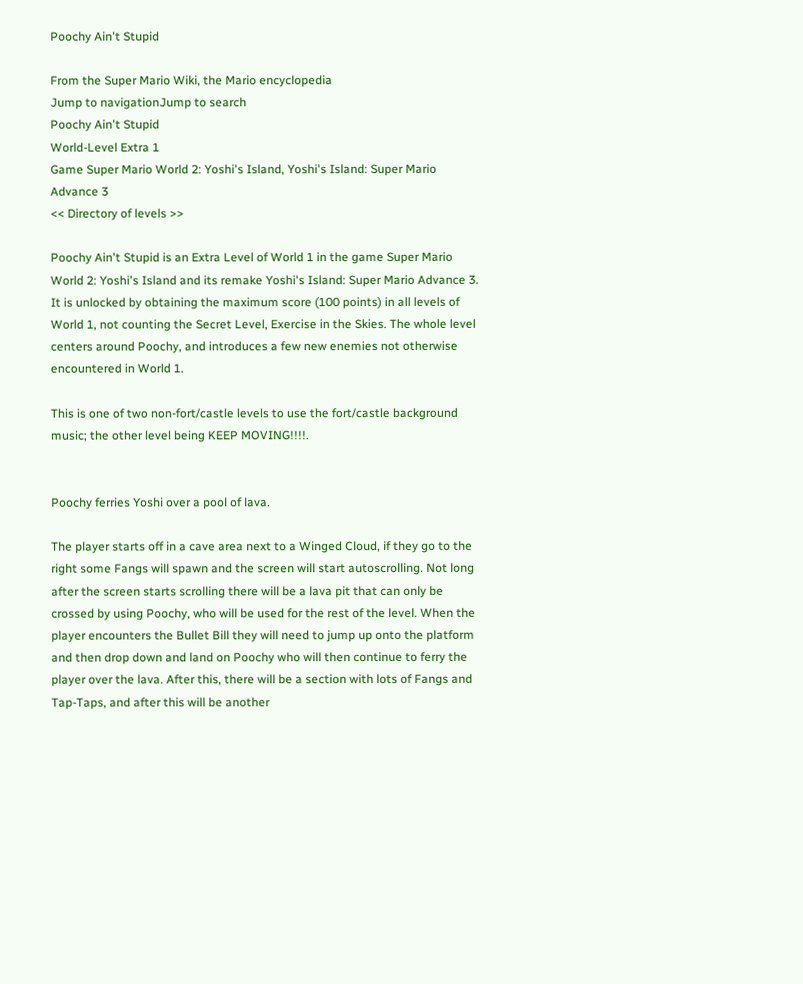Poochy Ain't Stupid

From the Super Mario Wiki, the Mario encyclopedia
Jump to navigationJump to search
Poochy Ain't Stupid
World-Level Extra 1
Game Super Mario World 2: Yoshi's Island, Yoshi's Island: Super Mario Advance 3
<< Directory of levels >>

Poochy Ain't Stupid is an Extra Level of World 1 in the game Super Mario World 2: Yoshi's Island and its remake Yoshi's Island: Super Mario Advance 3. It is unlocked by obtaining the maximum score (100 points) in all levels of World 1, not counting the Secret Level, Exercise in the Skies. The whole level centers around Poochy, and introduces a few new enemies not otherwise encountered in World 1.

This is one of two non-fort/castle levels to use the fort/castle background music; the other level being KEEP MOVING!!!!.


Poochy ferries Yoshi over a pool of lava.

The player starts off in a cave area next to a Winged Cloud, if they go to the right some Fangs will spawn and the screen will start autoscrolling. Not long after the screen starts scrolling there will be a lava pit that can only be crossed by using Poochy, who will be used for the rest of the level. When the player encounters the Bullet Bill they will need to jump up onto the platform and then drop down and land on Poochy who will then continue to ferry the player over the lava. After this, there will be a section with lots of Fangs and Tap-Taps, and after this will be another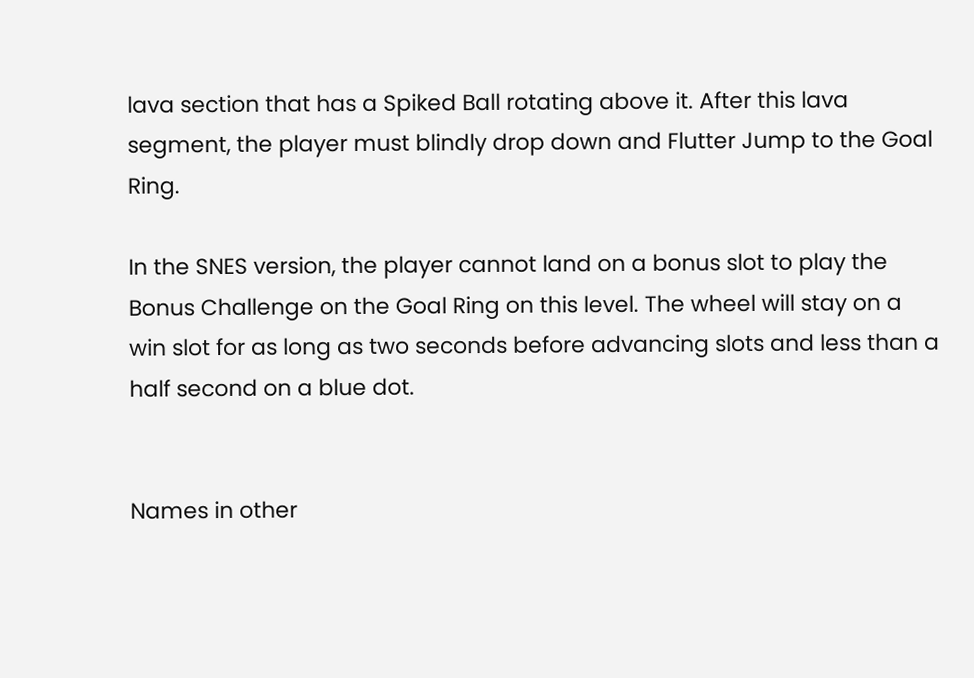lava section that has a Spiked Ball rotating above it. After this lava segment, the player must blindly drop down and Flutter Jump to the Goal Ring.

In the SNES version, the player cannot land on a bonus slot to play the Bonus Challenge on the Goal Ring on this level. The wheel will stay on a win slot for as long as two seconds before advancing slots and less than a half second on a blue dot.


Names in other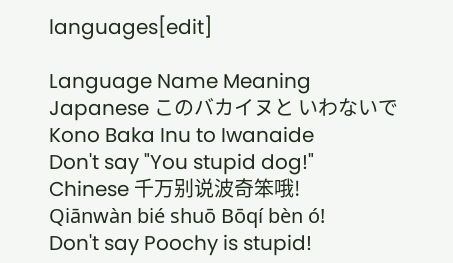languages[edit]

Language Name Meaning
Japanese このバカイヌと いわないで
Kono Baka Inu to Iwanaide
Don't say "You stupid dog!"
Chinese 千万别说波奇笨哦!
Qiānwàn bié shuō Bōqí bèn ó!
Don't say Poochy is stupid!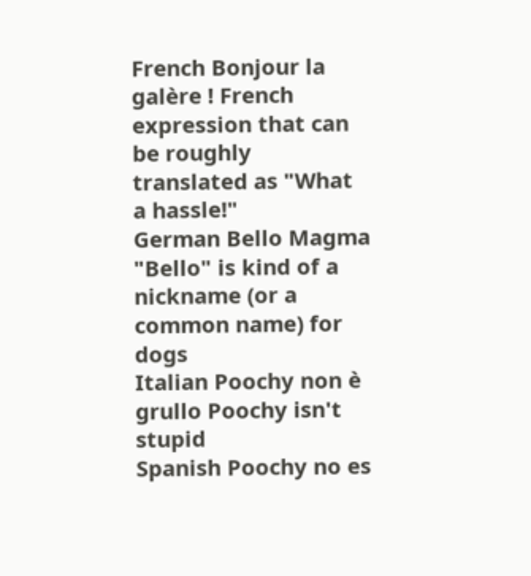French Bonjour la galère ! French expression that can be roughly translated as "What a hassle!"
German Bello Magma "Bello" is kind of a nickname (or a common name) for dogs
Italian Poochy non è grullo Poochy isn't stupid
Spanish Poochy no es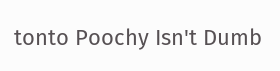tonto Poochy Isn't Dumb